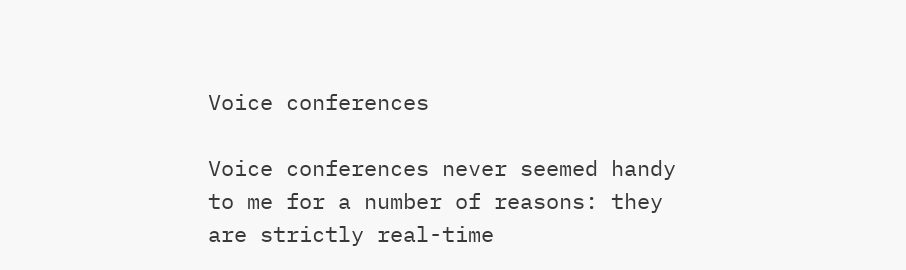Voice conferences

Voice conferences never seemed handy to me for a number of reasons: they are strictly real-time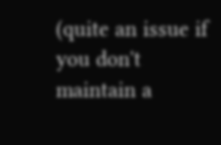(quite an issue if you don't maintain a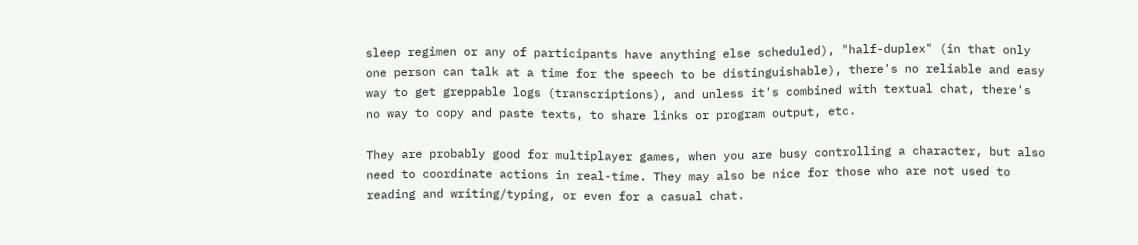sleep regimen or any of participants have anything else scheduled), "half-duplex" (in that only one person can talk at a time for the speech to be distinguishable), there's no reliable and easy way to get greppable logs (transcriptions), and unless it's combined with textual chat, there's no way to copy and paste texts, to share links or program output, etc.

They are probably good for multiplayer games, when you are busy controlling a character, but also need to coordinate actions in real-time. They may also be nice for those who are not used to reading and writing/typing, or even for a casual chat.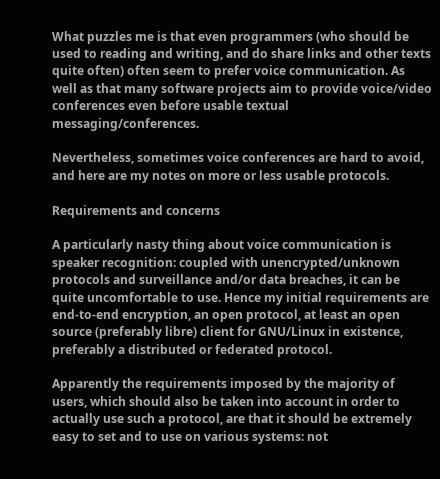What puzzles me is that even programmers (who should be used to reading and writing, and do share links and other texts quite often) often seem to prefer voice communication. As well as that many software projects aim to provide voice/video conferences even before usable textual messaging/conferences.

Nevertheless, sometimes voice conferences are hard to avoid, and here are my notes on more or less usable protocols.

Requirements and concerns

A particularly nasty thing about voice communication is speaker recognition: coupled with unencrypted/unknown protocols and surveillance and/or data breaches, it can be quite uncomfortable to use. Hence my initial requirements are end-to-end encryption, an open protocol, at least an open source (preferably libre) client for GNU/Linux in existence, preferably a distributed or federated protocol.

Apparently the requirements imposed by the majority of users, which should also be taken into account in order to actually use such a protocol, are that it should be extremely easy to set and to use on various systems: not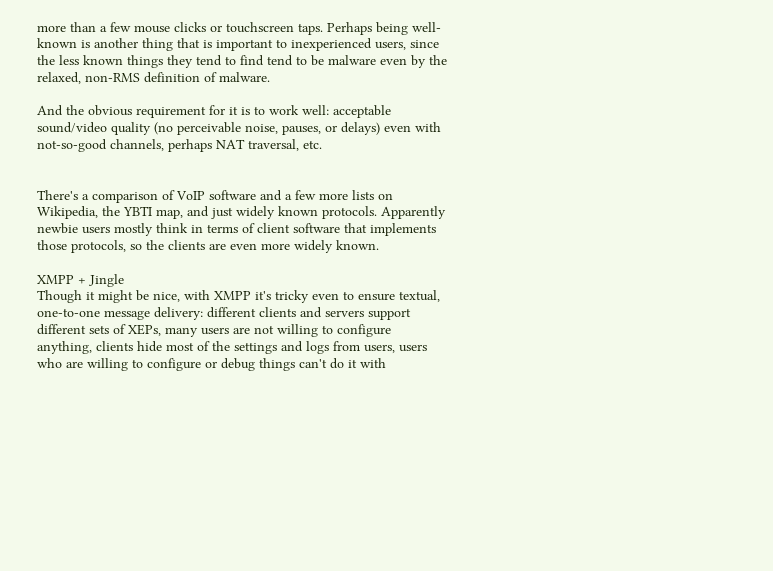more than a few mouse clicks or touchscreen taps. Perhaps being well-known is another thing that is important to inexperienced users, since the less known things they tend to find tend to be malware even by the relaxed, non-RMS definition of malware.

And the obvious requirement for it is to work well: acceptable sound/video quality (no perceivable noise, pauses, or delays) even with not-so-good channels, perhaps NAT traversal, etc.


There's a comparison of VoIP software and a few more lists on Wikipedia, the YBTI map, and just widely known protocols. Apparently newbie users mostly think in terms of client software that implements those protocols, so the clients are even more widely known.

XMPP + Jingle
Though it might be nice, with XMPP it's tricky even to ensure textual, one-to-one message delivery: different clients and servers support different sets of XEPs, many users are not willing to configure anything, clients hide most of the settings and logs from users, users who are willing to configure or debug things can't do it with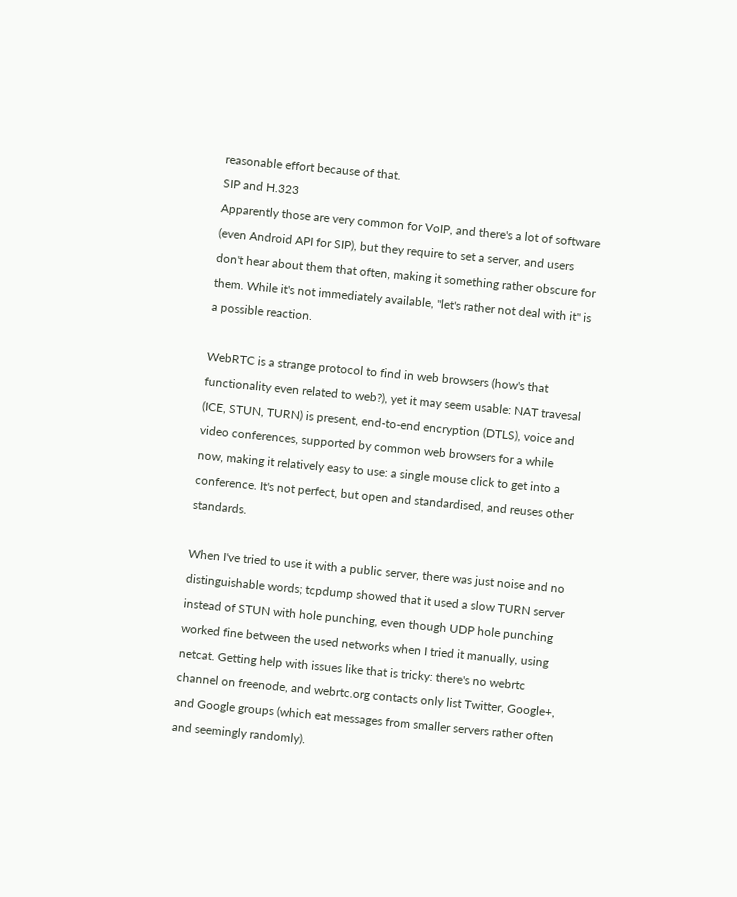reasonable effort because of that.
SIP and H.323
Apparently those are very common for VoIP, and there's a lot of software (even Android API for SIP), but they require to set a server, and users don't hear about them that often, making it something rather obscure for them. While it's not immediately available, "let's rather not deal with it" is a possible reaction.

WebRTC is a strange protocol to find in web browsers (how's that functionality even related to web?), yet it may seem usable: NAT travesal (ICE, STUN, TURN) is present, end-to-end encryption (DTLS), voice and video conferences, supported by common web browsers for a while now, making it relatively easy to use: a single mouse click to get into a conference. It's not perfect, but open and standardised, and reuses other standards.

When I've tried to use it with a public server, there was just noise and no distinguishable words; tcpdump showed that it used a slow TURN server instead of STUN with hole punching, even though UDP hole punching worked fine between the used networks when I tried it manually, using netcat. Getting help with issues like that is tricky: there's no webrtc channel on freenode, and webrtc.org contacts only list Twitter, Google+, and Google groups (which eat messages from smaller servers rather often and seemingly randomly).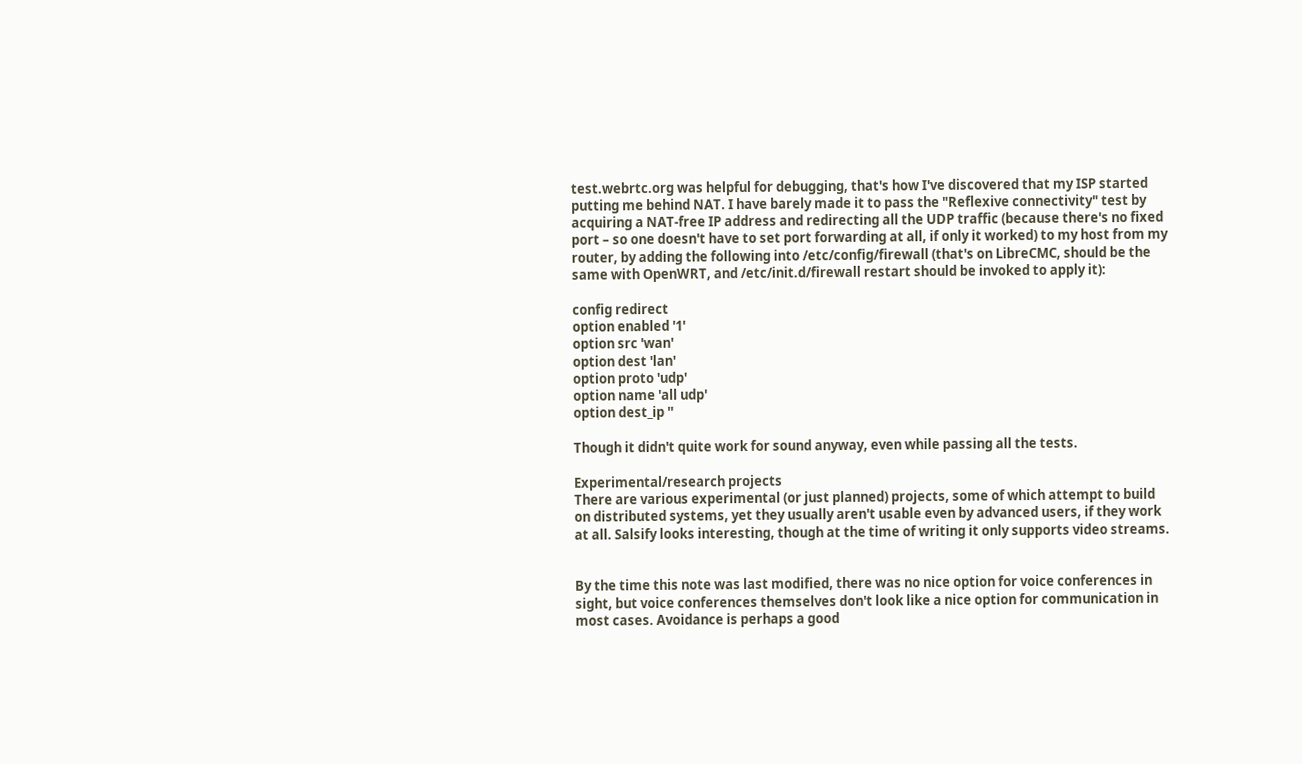test.webrtc.org was helpful for debugging, that's how I've discovered that my ISP started putting me behind NAT. I have barely made it to pass the "Reflexive connectivity" test by acquiring a NAT-free IP address and redirecting all the UDP traffic (because there's no fixed port – so one doesn't have to set port forwarding at all, if only it worked) to my host from my router, by adding the following into /etc/config/firewall (that's on LibreCMC, should be the same with OpenWRT, and /etc/init.d/firewall restart should be invoked to apply it):

config redirect
option enabled '1'
option src 'wan'
option dest 'lan'
option proto 'udp'
option name 'all udp'
option dest_ip ''

Though it didn't quite work for sound anyway, even while passing all the tests.

Experimental/research projects
There are various experimental (or just planned) projects, some of which attempt to build on distributed systems, yet they usually aren't usable even by advanced users, if they work at all. Salsify looks interesting, though at the time of writing it only supports video streams.


By the time this note was last modified, there was no nice option for voice conferences in sight, but voice conferences themselves don't look like a nice option for communication in most cases. Avoidance is perhaps a good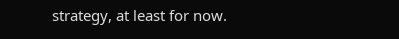strategy, at least for now.